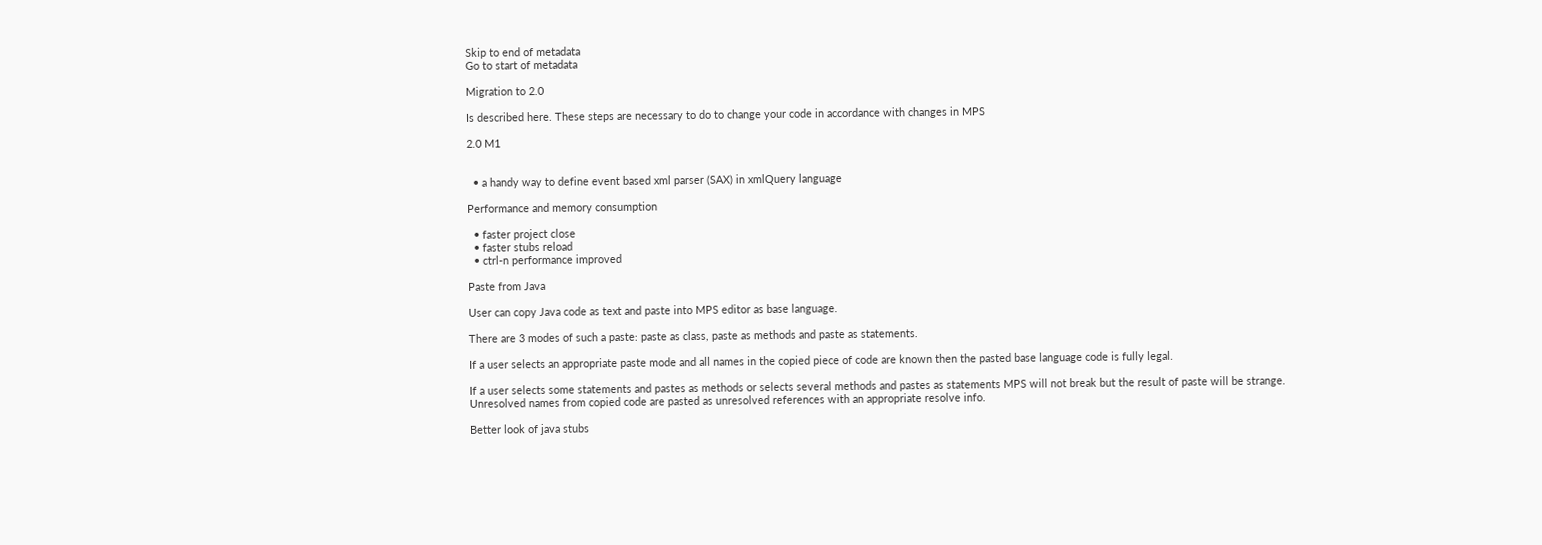Skip to end of metadata
Go to start of metadata

Migration to 2.0

Is described here. These steps are necessary to do to change your code in accordance with changes in MPS

2.0 M1


  • a handy way to define event based xml parser (SAX) in xmlQuery language

Performance and memory consumption

  • faster project close
  • faster stubs reload
  • ctrl-n performance improved

Paste from Java

User can copy Java code as text and paste into MPS editor as base language.

There are 3 modes of such a paste: paste as class, paste as methods and paste as statements.

If a user selects an appropriate paste mode and all names in the copied piece of code are known then the pasted base language code is fully legal.

If a user selects some statements and pastes as methods or selects several methods and pastes as statements MPS will not break but the result of paste will be strange.
Unresolved names from copied code are pasted as unresolved references with an appropriate resolve info.

Better look of java stubs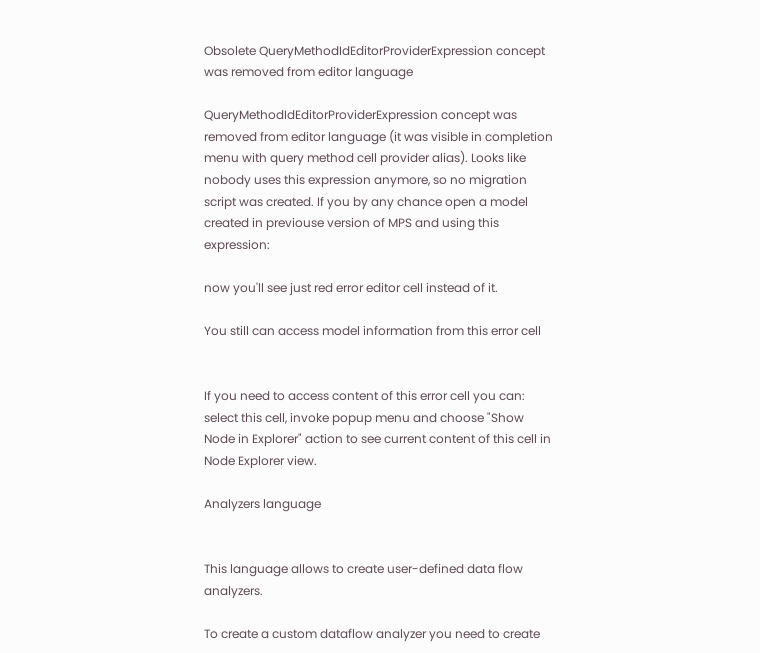Obsolete QueryMethodIdEditorProviderExpression concept was removed from editor language

QueryMethodIdEditorProviderExpression concept was removed from editor language (it was visible in completion menu with query method cell provider alias). Looks like nobody uses this expression anymore, so no migration script was created. If you by any chance open a model created in previouse version of MPS and using this expression:

now you'll see just red error editor cell instead of it.

You still can access model information from this error cell


If you need to access content of this error cell you can: select this cell, invoke popup menu and choose "Show Node in Explorer" action to see current content of this cell in Node Explorer view.

Analyzers language


This language allows to create user-defined data flow analyzers.

To create a custom dataflow analyzer you need to create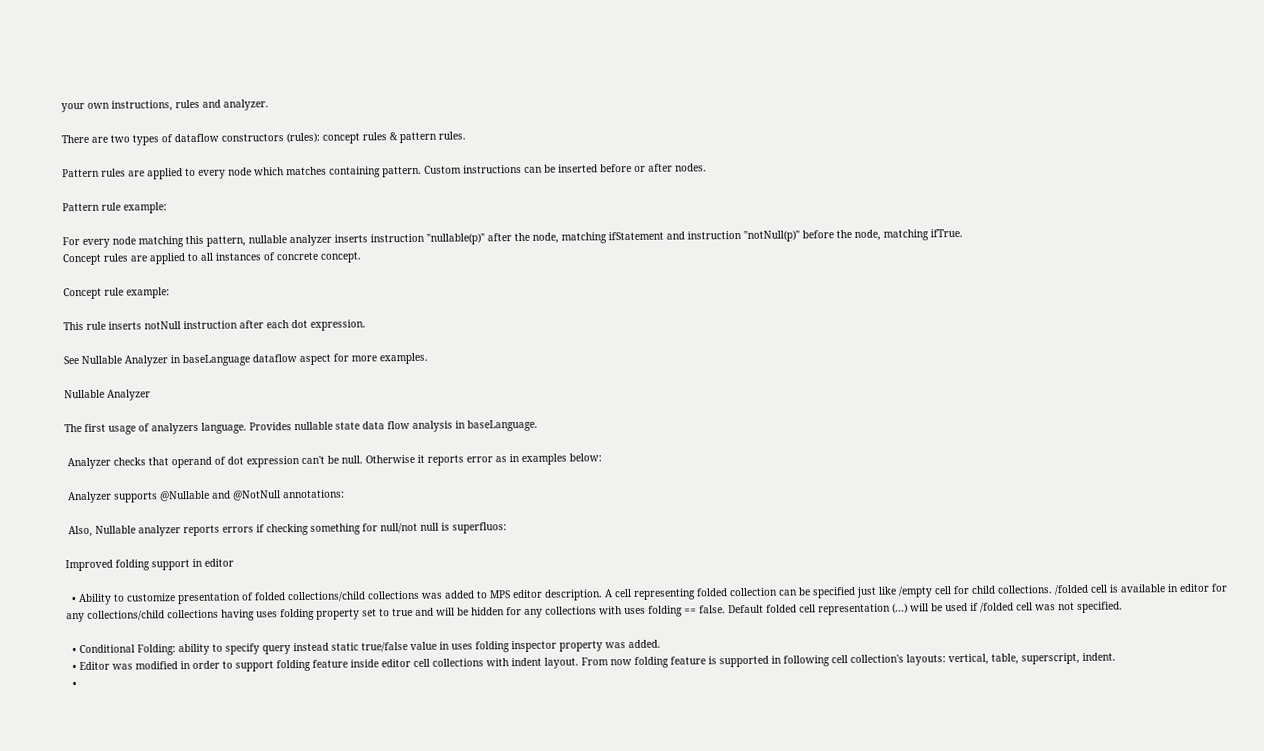your own instructions, rules and analyzer.

There are two types of dataflow constructors (rules): concept rules & pattern rules.

Pattern rules are applied to every node which matches containing pattern. Custom instructions can be inserted before or after nodes.

Pattern rule example:

For every node matching this pattern, nullable analyzer inserts instruction "nullable(p)" after the node, matching ifStatement and instruction "notNull(p)" before the node, matching ifTrue.
Concept rules are applied to all instances of concrete concept.

Concept rule example:

This rule inserts notNull instruction after each dot expression.

See Nullable Analyzer in baseLanguage dataflow aspect for more examples.

Nullable Analyzer

The first usage of analyzers language. Provides nullable state data flow analysis in baseLanguage.

 Analyzer checks that operand of dot expression can't be null. Otherwise it reports error as in examples below:

 Analyzer supports @Nullable and @NotNull annotations:

 Also, Nullable analyzer reports errors if checking something for null/not null is superfluos:

Improved folding support in editor

  • Ability to customize presentation of folded collections/child collections was added to MPS editor description. A cell representing folded collection can be specified just like /empty cell for child collections. /folded cell is available in editor for any collections/child collections having uses folding property set to true and will be hidden for any collections with uses folding == false. Default folded cell representation (...) will be used if /folded cell was not specified.

  • Conditional Folding: ability to specify query instead static true/false value in uses folding inspector property was added.
  • Editor was modified in order to support folding feature inside editor cell collections with indent layout. From now folding feature is supported in following cell collection's layouts: vertical, table, superscript, indent.
  •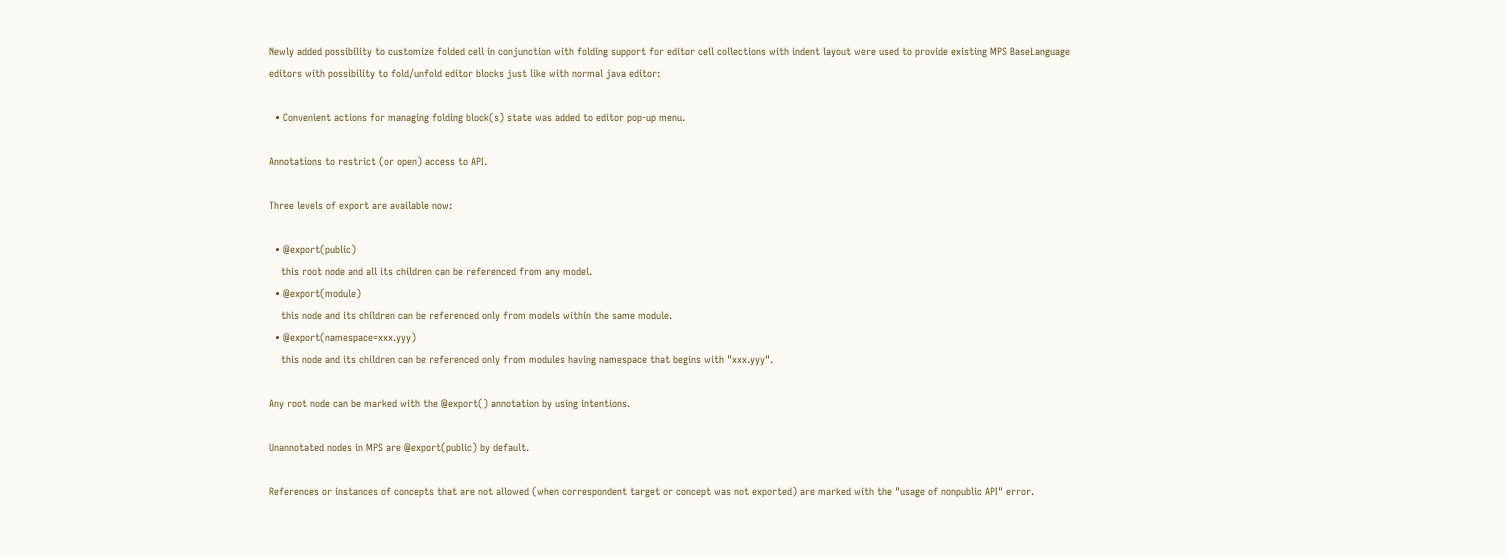Newly added possibility to customize folded cell in conjunction with folding support for editor cell collections with indent layout were used to provide existing MPS BaseLanguage editors with possibility to fold/unfold editor blocks just like with normal java editor:

  • Convenient actions for managing folding block(s) state was added to editor pop-up menu.

Annotations to restrict (or open) access to API.

Three levels of export are available now:

  • @export(public)
    this root node and all its children can be referenced from any model.
  • @export(module)
    this node and its children can be referenced only from models within the same module.
  • @export(namespace=xxx.yyy)
    this node and its children can be referenced only from modules having namespace that begins with "xxx.yyy".

Any root node can be marked with the @export() annotation by using intentions.

Unannotated nodes in MPS are @export(public) by default.

References or instances of concepts that are not allowed (when correspondent target or concept was not exported) are marked with the "usage of nonpublic API" error.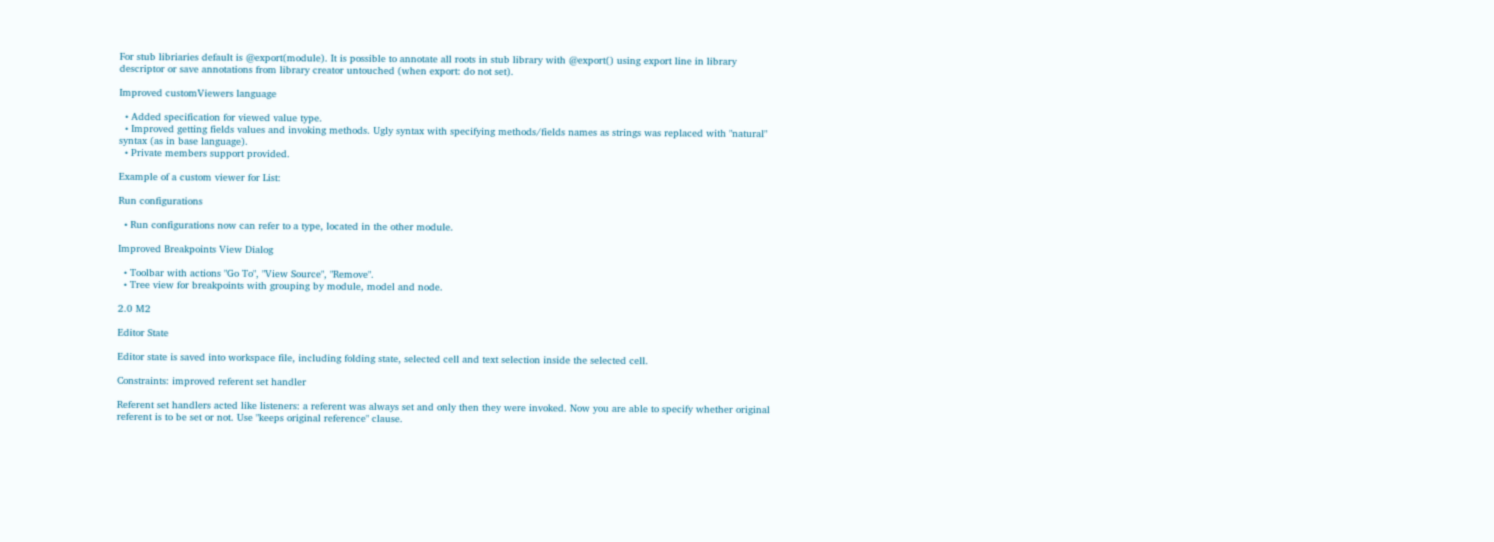For stub libriaries default is @export(module). It is possible to annotate all roots in stub library with @export() using export line in library descriptor or save annotations from library creator untouched (when export: do not set).

Improved customViewers language

  • Added specification for viewed value type.
  • Improved getting fields values and invoking methods. Ugly syntax with specifying methods/fields names as strings was replaced with "natural" syntax (as in base language).
  • Private members support provided.

Example of a custom viewer for List:

Run configurations

  • Run configurations now can refer to a type, located in the other module.

Improved Breakpoints View Dialog

  • Toolbar with actions "Go To", "View Source", "Remove".
  • Tree view for breakpoints with grouping by module, model and node.

2.0 M2

Editor State

Editor state is saved into workspace file, including folding state, selected cell and text selection inside the selected cell.

Constraints: improved referent set handler

Referent set handlers acted like listeners: a referent was always set and only then they were invoked. Now you are able to specify whether original referent is to be set or not. Use "keeps original reference" clause.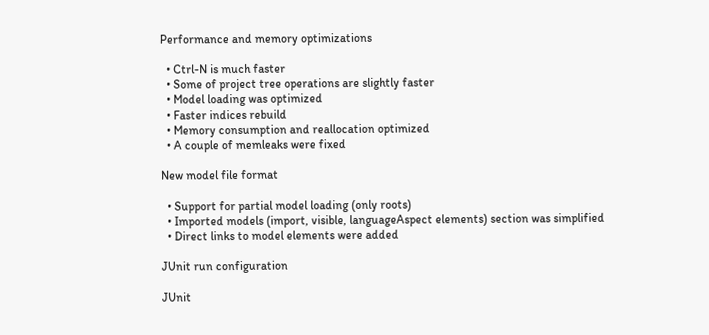Performance and memory optimizations

  • Ctrl-N is much faster
  • Some of project tree operations are slightly faster
  • Model loading was optimized
  • Faster indices rebuild
  • Memory consumption and reallocation optimized
  • A couple of memleaks were fixed

New model file format

  • Support for partial model loading (only roots)
  • Imported models (import, visible, languageAspect elements) section was simplified
  • Direct links to model elements were added

JUnit run configuration

JUnit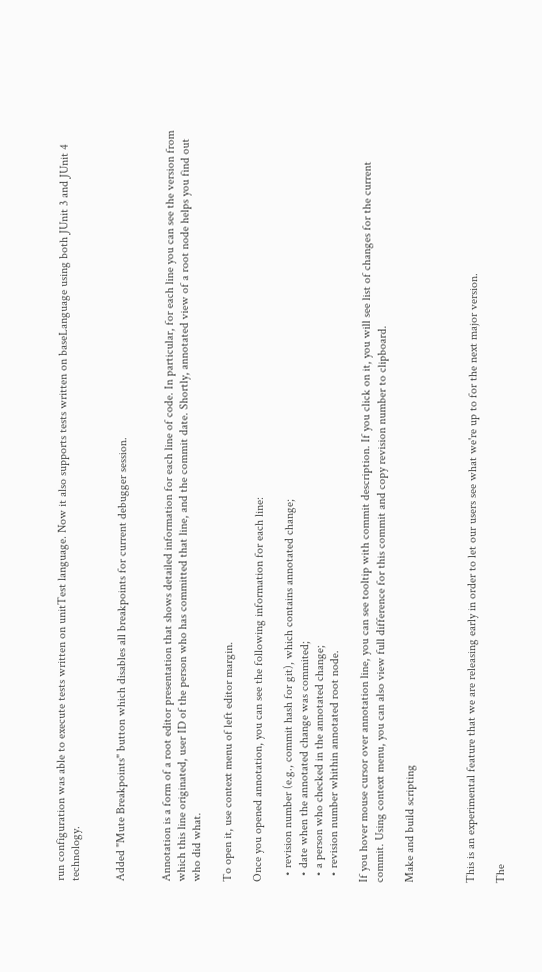run configuration was able to execute tests written on unitTest language. Now it also supports tests written on baseLanguage using both JUnit 3 and JUnit 4 technology.


Added "Mute Breakpoints" button which disables all breakpoints for current debugger session.


Annotation is a form of a root editor presentation that shows detailed information for each line of code. In particular, for each line you can see the version from which this line originated, user ID of the person who has committed that line, and the commit date. Shortly, annotated view of a root node helps you find out who did what.

To open it, use context menu of left editor margin.

Once you opened annotation, you can see the following information for each line:

  • revision number (e.g., commit hash for git), which contains annotated change;
  • date when the annotated change was commited;
  • a person who checked in the annotated change;
  • revision number whithin annotated root node.

If you hover mouse cursor over annotation line, you can see tooltip with commit description. If you click on it, you will see list of changes for the current commit. Using context menu, you can also view full difference for this commit and copy revision number to clipboard.

Make and build scripting



This is an experimental feature that we are releasing early in order to let our users see what we're up to for the next major version.

The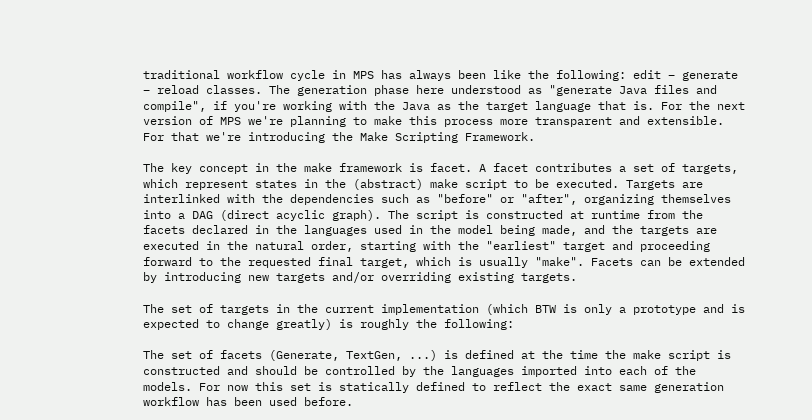traditional workflow cycle in MPS has always been like the following: edit – generate – reload classes. The generation phase here understood as "generate Java files and compile", if you're working with the Java as the target language that is. For the next version of MPS we're planning to make this process more transparent and extensible. For that we're introducing the Make Scripting Framework.

The key concept in the make framework is facet. A facet contributes a set of targets, which represent states in the (abstract) make script to be executed. Targets are interlinked with the dependencies such as "before" or "after", organizing themselves into a DAG (direct acyclic graph). The script is constructed at runtime from the facets declared in the languages used in the model being made, and the targets are executed in the natural order, starting with the "earliest" target and proceeding forward to the requested final target, which is usually "make". Facets can be extended by introducing new targets and/or overriding existing targets.

The set of targets in the current implementation (which BTW is only a prototype and is expected to change greatly) is roughly the following:

The set of facets (Generate, TextGen, ...) is defined at the time the make script is constructed and should be controlled by the languages imported into each of the models. For now this set is statically defined to reflect the exact same generation workflow has been used before.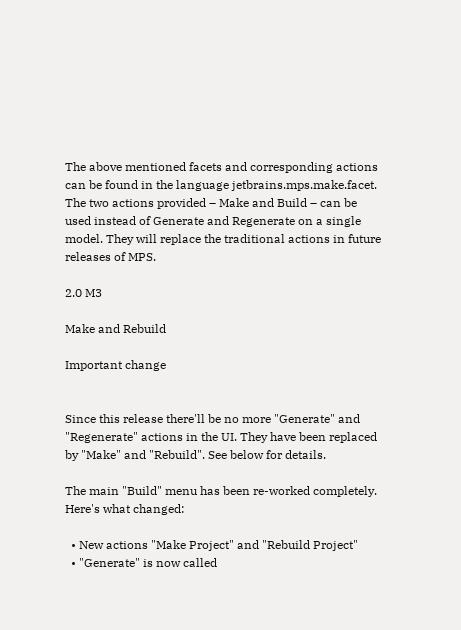The above mentioned facets and corresponding actions can be found in the language jetbrains.mps.make.facet. The two actions provided – Make and Build – can be used instead of Generate and Regenerate on a single model. They will replace the traditional actions in future releases of MPS.

2.0 M3

Make and Rebuild

Important change


Since this release there'll be no more "Generate" and "Regenerate" actions in the UI. They have been replaced by "Make" and "Rebuild". See below for details.

The main "Build" menu has been re-worked completely. Here's what changed:

  • New actions "Make Project" and "Rebuild Project"
  • "Generate" is now called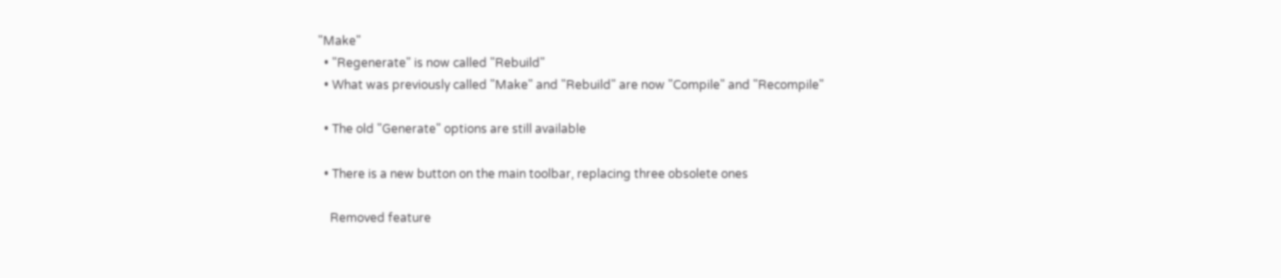"Make"
  • "Regenerate" is now called "Rebuild"
  • What was previously called "Make" and "Rebuild" are now "Compile" and "Recompile"

  • The old "Generate" options are still available

  • There is a new button on the main toolbar, replacing three obsolete ones

    Removed feature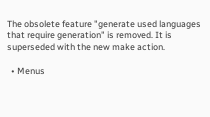The obsolete feature "generate used languages that require generation" is removed. It is superseded with the new make action.

  • Menus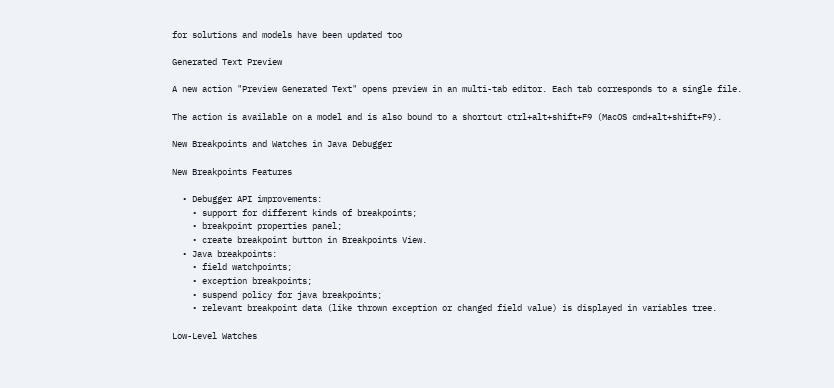for solutions and models have been updated too

Generated Text Preview

A new action "Preview Generated Text" opens preview in an multi-tab editor. Each tab corresponds to a single file.

The action is available on a model and is also bound to a shortcut ctrl+alt+shift+F9 (MacOS cmd+alt+shift+F9).

New Breakpoints and Watches in Java Debugger

New Breakpoints Features

  • Debugger API improvements:
    • support for different kinds of breakpoints;
    • breakpoint properties panel;
    • create breakpoint button in Breakpoints View.
  • Java breakpoints:
    • field watchpoints;
    • exception breakpoints;
    • suspend policy for java breakpoints;
    • relevant breakpoint data (like thrown exception or changed field value) is displayed in variables tree.

Low-Level Watches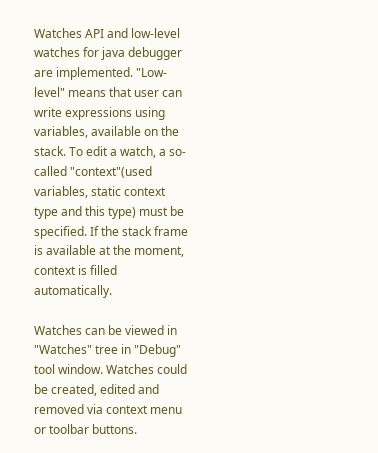Watches API and low-level watches for java debugger are implemented. "Low-level" means that user can write expressions using variables, available on the stack. To edit a watch, a so-called "context"(used variables, static context type and this type) must be specified. If the stack frame is available at the moment, context is filled automatically.

Watches can be viewed in "Watches" tree in "Debug" tool window. Watches could be created, edited and removed via context menu or toolbar buttons.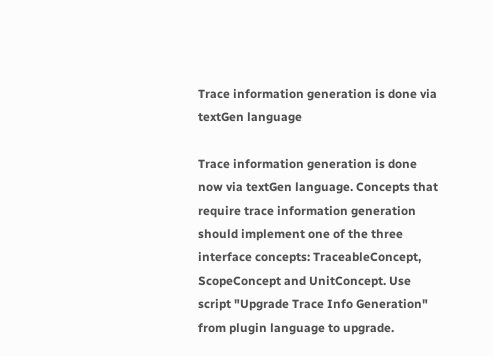Trace information generation is done via textGen language

Trace information generation is done now via textGen language. Concepts that require trace information generation should implement one of the three interface concepts: TraceableConcept, ScopeConcept and UnitConcept. Use script "Upgrade Trace Info Generation" from plugin language to upgrade.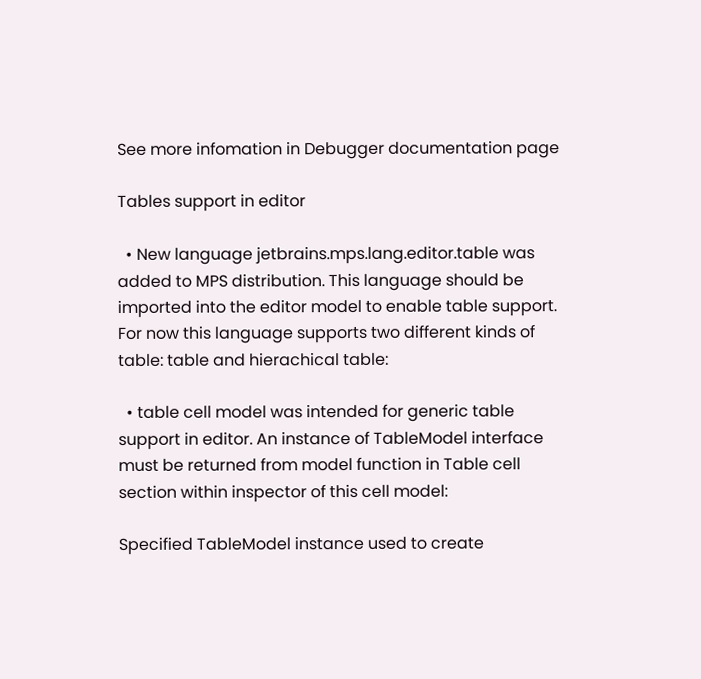See more infomation in Debugger documentation page

Tables support in editor

  • New language jetbrains.mps.lang.editor.table was added to MPS distribution. This language should be imported into the editor model to enable table support. For now this language supports two different kinds of table: table and hierachical table:

  • table cell model was intended for generic table support in editor. An instance of TableModel interface must be returned from model function in Table cell section within inspector of this cell model:

Specified TableModel instance used to create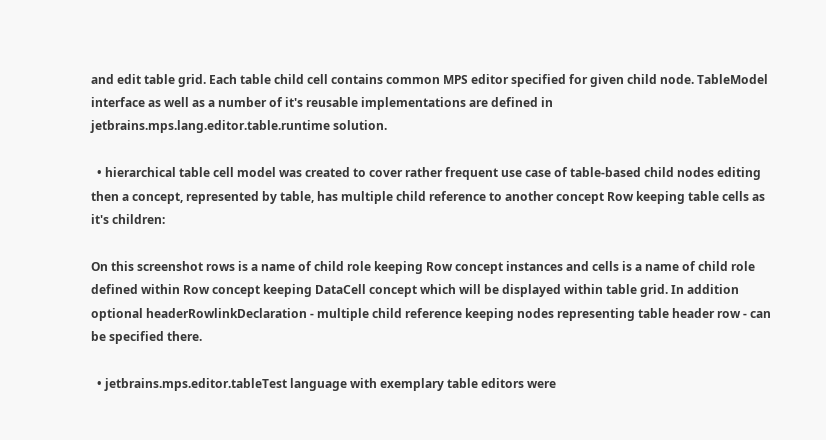and edit table grid. Each table child cell contains common MPS editor specified for given child node. TableModel interface as well as a number of it's reusable implementations are defined in jetbrains.mps.lang.editor.table.runtime solution.

  • hierarchical table cell model was created to cover rather frequent use case of table-based child nodes editing then a concept, represented by table, has multiple child reference to another concept Row keeping table cells as it's children:

On this screenshot rows is a name of child role keeping Row concept instances and cells is a name of child role defined within Row concept keeping DataCell concept which will be displayed within table grid. In addition optional headerRowlinkDeclaration - multiple child reference keeping nodes representing table header row - can be specified there.

  • jetbrains.mps.editor.tableTest language with exemplary table editors were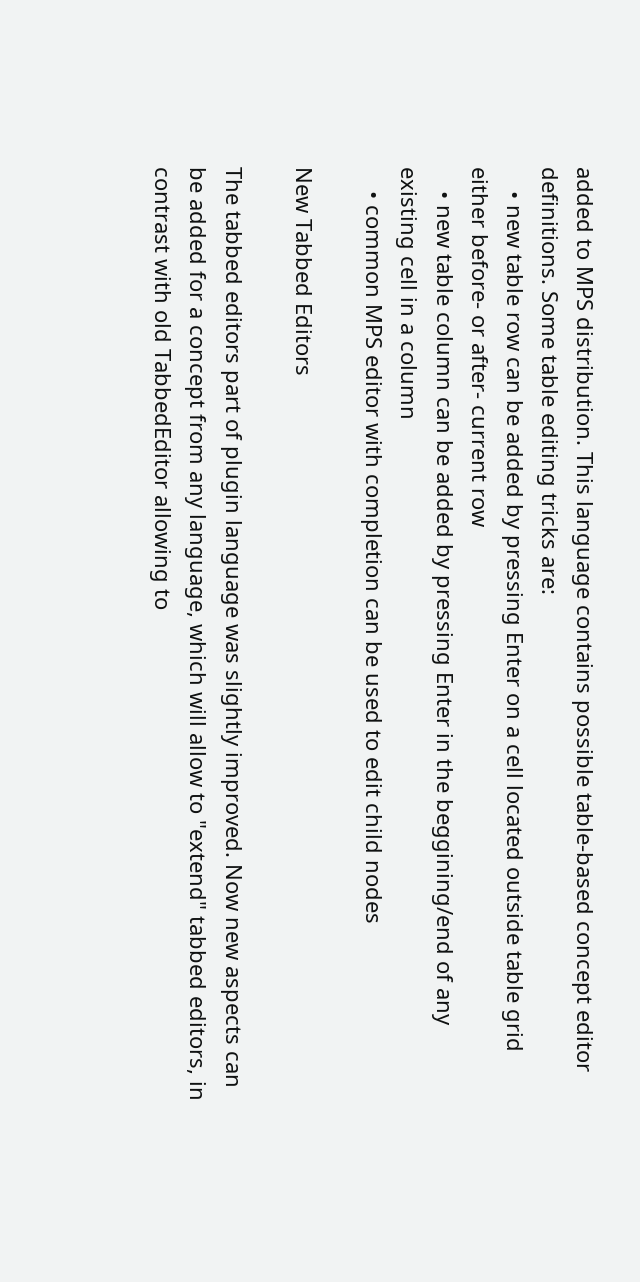added to MPS distribution. This language contains possible table-based concept editor definitions. Some table editing tricks are:
    • new table row can be added by pressing Enter on a cell located outside table grid either before- or after- current row
    • new table column can be added by pressing Enter in the beggining/end of any existing cell in a column
    • common MPS editor with completion can be used to edit child nodes

New Tabbed Editors

The tabbed editors part of plugin language was slightly improved. Now new aspects can be added for a concept from any language, which will allow to "extend" tabbed editors, in contrast with old TabbedEditor allowing to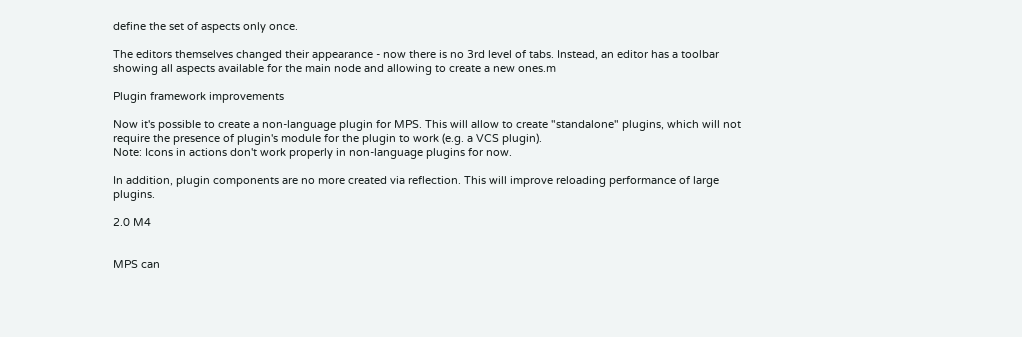define the set of aspects only once.

The editors themselves changed their appearance - now there is no 3rd level of tabs. Instead, an editor has a toolbar showing all aspects available for the main node and allowing to create a new ones.m

Plugin framework improvements

Now it's possible to create a non-language plugin for MPS. This will allow to create "standalone" plugins, which will not require the presence of plugin's module for the plugin to work (e.g. a VCS plugin).
Note: Icons in actions don't work properly in non-language plugins for now.

In addition, plugin components are no more created via reflection. This will improve reloading performance of large plugins.

2.0 M4


MPS can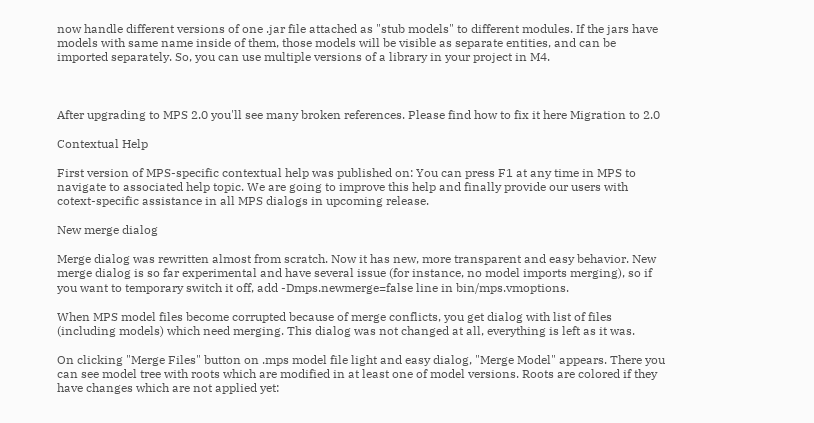now handle different versions of one .jar file attached as "stub models" to different modules. If the jars have models with same name inside of them, those models will be visible as separate entities, and can be imported separately. So, you can use multiple versions of a library in your project in M4.



After upgrading to MPS 2.0 you'll see many broken references. Please find how to fix it here Migration to 2.0

Contextual Help

First version of MPS-specific contextual help was published on: You can press F1 at any time in MPS to navigate to associated help topic. We are going to improve this help and finally provide our users with cotext-specific assistance in all MPS dialogs in upcoming release.

New merge dialog

Merge dialog was rewritten almost from scratch. Now it has new, more transparent and easy behavior. New merge dialog is so far experimental and have several issue (for instance, no model imports merging), so if you want to temporary switch it off, add -Dmps.newmerge=false line in bin/mps.vmoptions.

When MPS model files become corrupted because of merge conflicts, you get dialog with list of files (including models) which need merging. This dialog was not changed at all, everything is left as it was.

On clicking "Merge Files" button on .mps model file light and easy dialog, "Merge Model" appears. There you can see model tree with roots which are modified in at least one of model versions. Roots are colored if they have changes which are not applied yet: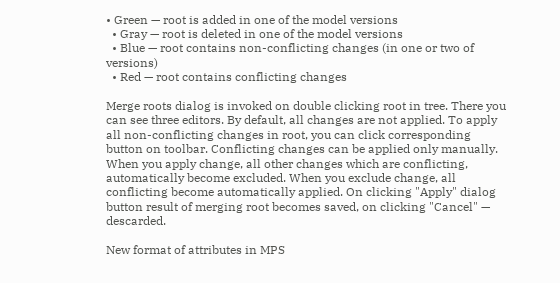• Green — root is added in one of the model versions
  • Gray — root is deleted in one of the model versions
  • Blue — root contains non-conflicting changes (in one or two of versions)
  • Red — root contains conflicting changes

Merge roots dialog is invoked on double clicking root in tree. There you can see three editors. By default, all changes are not applied. To apply all non-conflicting changes in root, you can click corresponding button on toolbar. Conflicting changes can be applied only manually. When you apply change, all other changes which are conflicting, automatically become excluded. When you exclude change, all conflicting become automatically applied. On clicking "Apply" dialog button result of merging root becomes saved, on clicking "Cancel" — descarded.

New format of attributes in MPS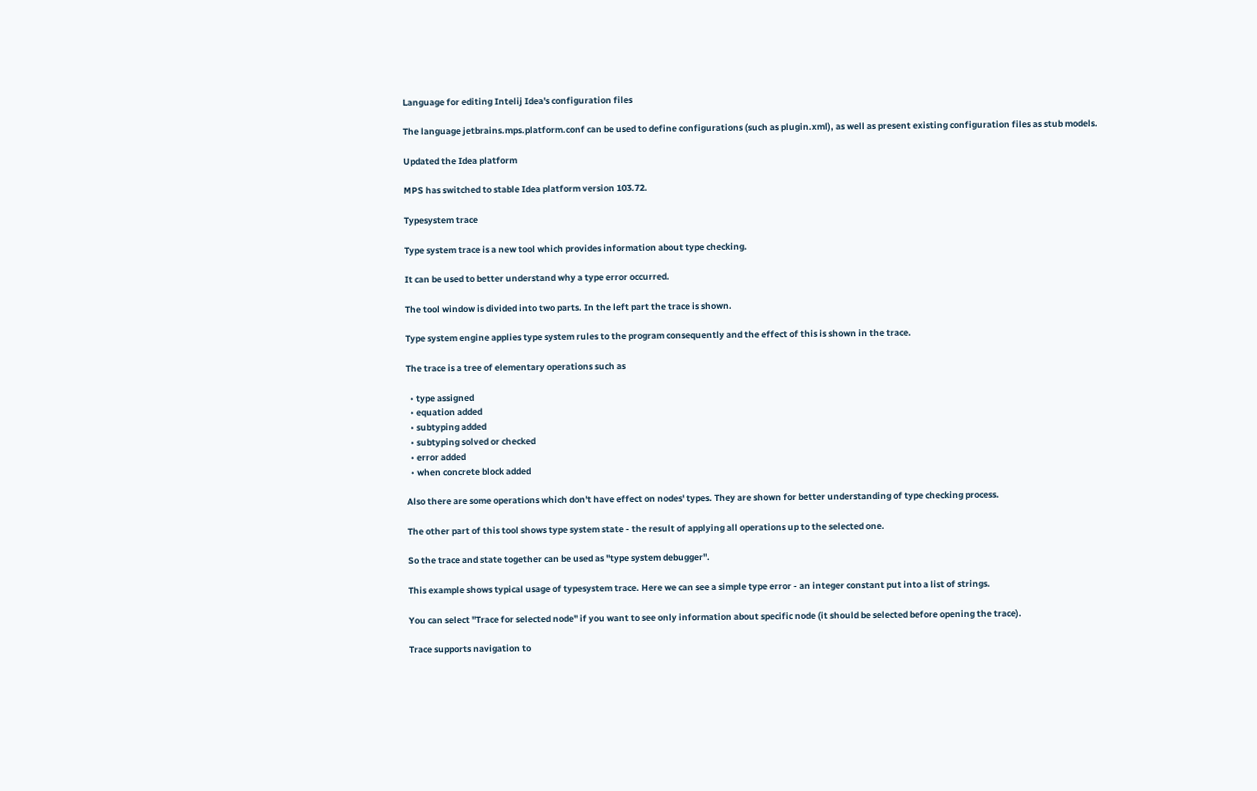Language for editing Intelij Idea's configuration files

The language jetbrains.mps.platform.conf can be used to define configurations (such as plugin.xml), as well as present existing configuration files as stub models.

Updated the Idea platform

MPS has switched to stable Idea platform version 103.72.

Typesystem trace

Type system trace is a new tool which provides information about type checking.

It can be used to better understand why a type error occurred.

The tool window is divided into two parts. In the left part the trace is shown.

Type system engine applies type system rules to the program consequently and the effect of this is shown in the trace.

The trace is a tree of elementary operations such as

  • type assigned
  • equation added
  • subtyping added
  • subtyping solved or checked
  • error added
  • when concrete block added

Also there are some operations which don't have effect on nodes' types. They are shown for better understanding of type checking process.

The other part of this tool shows type system state - the result of applying all operations up to the selected one.

So the trace and state together can be used as "type system debugger".

This example shows typical usage of typesystem trace. Here we can see a simple type error - an integer constant put into a list of strings.

You can select "Trace for selected node" if you want to see only information about specific node (it should be selected before opening the trace).

Trace supports navigation to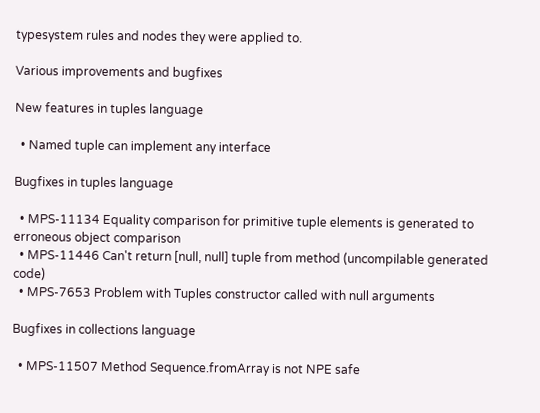typesystem rules and nodes they were applied to.

Various improvements and bugfixes

New features in tuples language

  • Named tuple can implement any interface

Bugfixes in tuples language

  • MPS-11134 Equality comparison for primitive tuple elements is generated to erroneous object comparison
  • MPS-11446 Can't return [null, null] tuple from method (uncompilable generated code)
  • MPS-7653 Problem with Tuples constructor called with null arguments

Bugfixes in collections language

  • MPS-11507 Method Sequence.fromArray is not NPE safe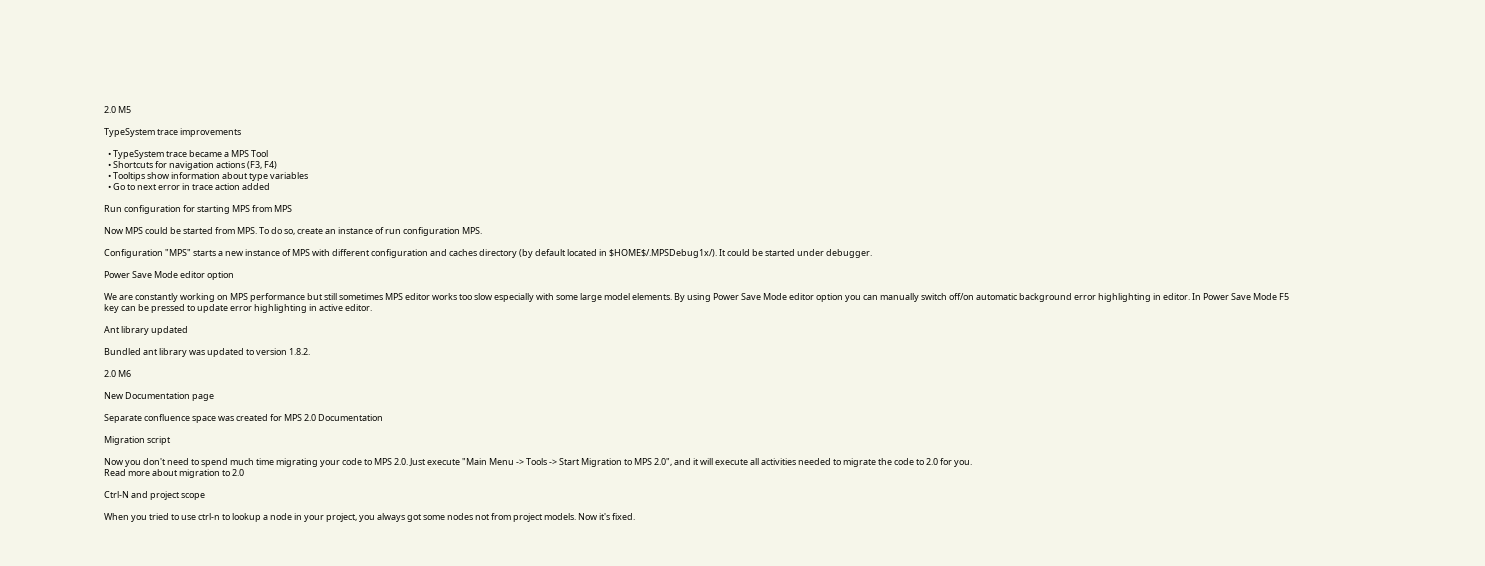2.0 M5

TypeSystem trace improvements

  • TypeSystem trace became a MPS Tool
  • Shortcuts for navigation actions (F3, F4)
  • Tooltips show information about type variables
  • Go to next error in trace action added

Run configuration for starting MPS from MPS

Now MPS could be started from MPS. To do so, create an instance of run configuration MPS.

Configuration "MPS" starts a new instance of MPS with different configuration and caches directory (by default located in $HOME$/.MPSDebug1x/). It could be started under debugger.

Power Save Mode editor option

We are constantly working on MPS performance but still sometimes MPS editor works too slow especially with some large model elements. By using Power Save Mode editor option you can manually switch off/on automatic background error highlighting in editor. In Power Save Mode F5 key can be pressed to update error highlighting in active editor.

Ant library updated

Bundled ant library was updated to version 1.8.2.

2.0 M6

New Documentation page

Separate confluence space was created for MPS 2.0 Documentation

Migration script

Now you don't need to spend much time migrating your code to MPS 2.0. Just execute "Main Menu -> Tools -> Start Migration to MPS 2.0", and it will execute all activities needed to migrate the code to 2.0 for you.
Read more about migration to 2.0

Ctrl-N and project scope

When you tried to use ctrl-n to lookup a node in your project, you always got some nodes not from project models. Now it's fixed.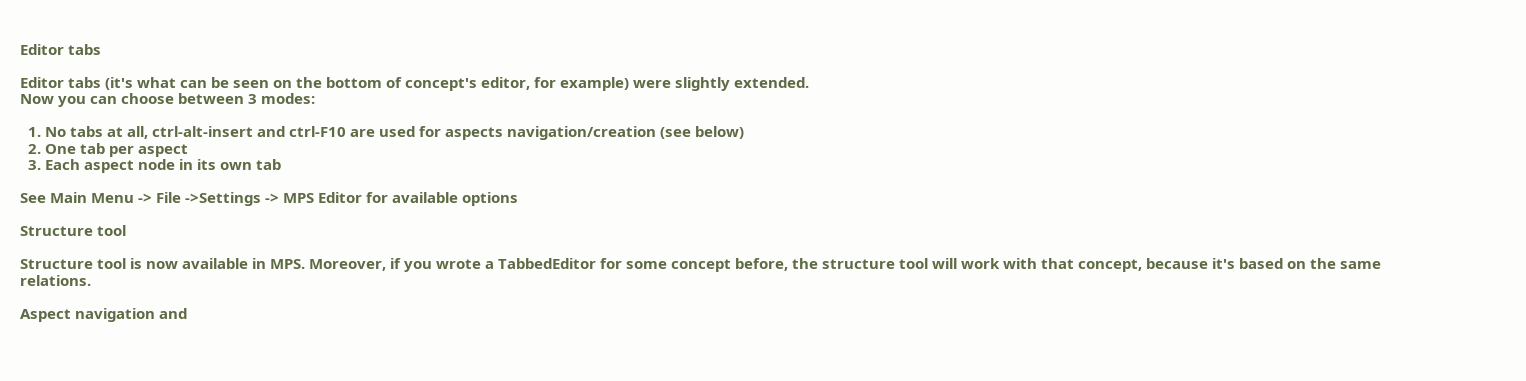Editor tabs

Editor tabs (it's what can be seen on the bottom of concept's editor, for example) were slightly extended.
Now you can choose between 3 modes:

  1. No tabs at all, ctrl-alt-insert and ctrl-F10 are used for aspects navigation/creation (see below)
  2. One tab per aspect
  3. Each aspect node in its own tab

See Main Menu -> File ->Settings -> MPS Editor for available options

Structure tool

Structure tool is now available in MPS. Moreover, if you wrote a TabbedEditor for some concept before, the structure tool will work with that concept, because it's based on the same relations.

Aspect navigation and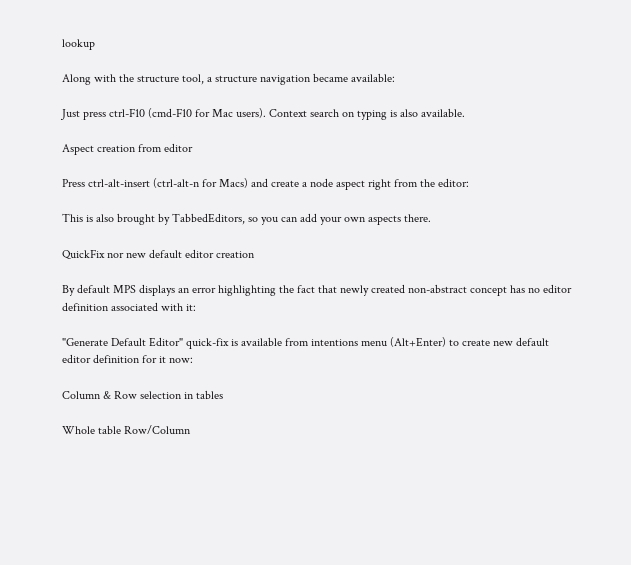lookup

Along with the structure tool, a structure navigation became available:

Just press ctrl-F10 (cmd-F10 for Mac users). Context search on typing is also available.

Aspect creation from editor

Press ctrl-alt-insert (ctrl-alt-n for Macs) and create a node aspect right from the editor:

This is also brought by TabbedEditors, so you can add your own aspects there.

QuickFix nor new default editor creation

By default MPS displays an error highlighting the fact that newly created non-abstract concept has no editor definition associated with it:

"Generate Default Editor" quick-fix is available from intentions menu (Alt+Enter) to create new default editor definition for it now:

Column & Row selection in tables

Whole table Row/Column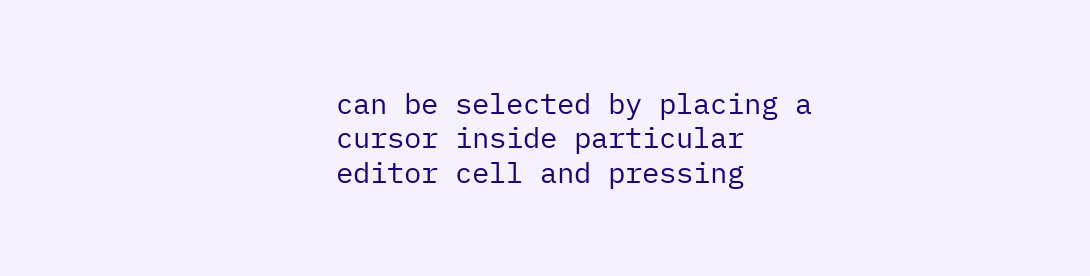can be selected by placing a cursor inside particular editor cell and pressing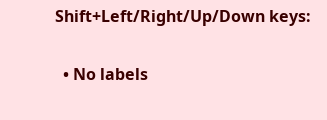Shift+Left/Right/Up/Down keys:

  • No labels